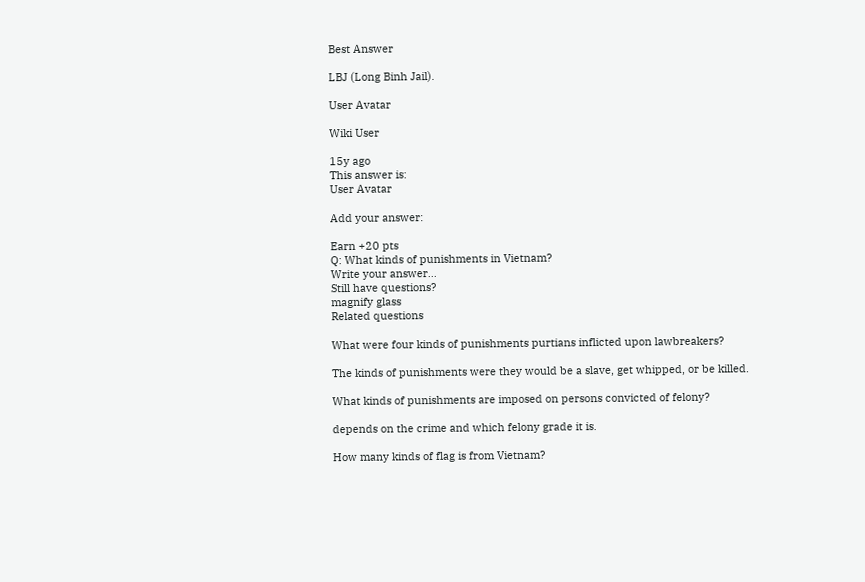Best Answer

LBJ (Long Binh Jail).

User Avatar

Wiki User

15y ago
This answer is:
User Avatar

Add your answer:

Earn +20 pts
Q: What kinds of punishments in Vietnam?
Write your answer...
Still have questions?
magnify glass
Related questions

What were four kinds of punishments purtians inflicted upon lawbreakers?

The kinds of punishments were they would be a slave, get whipped, or be killed.

What kinds of punishments are imposed on persons convicted of felony?

depends on the crime and which felony grade it is.

How many kinds of flag is from Vietnam?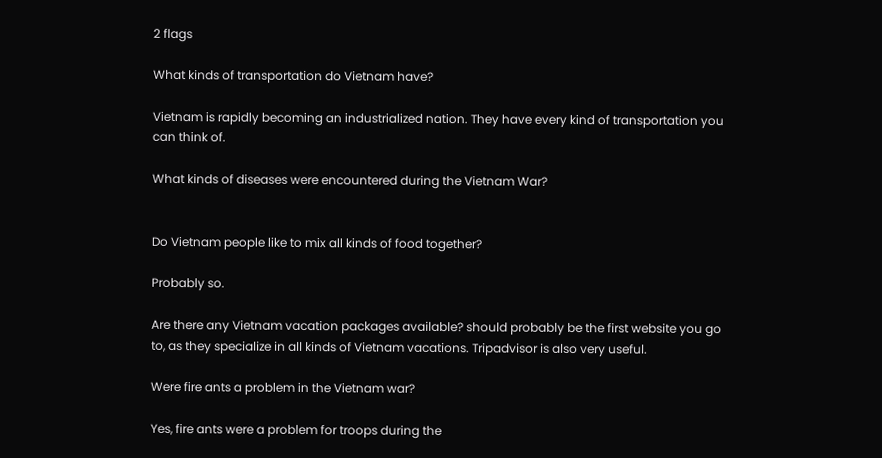2 flags

What kinds of transportation do Vietnam have?

Vietnam is rapidly becoming an industrialized nation. They have every kind of transportation you can think of.

What kinds of diseases were encountered during the Vietnam War?


Do Vietnam people like to mix all kinds of food together?

Probably so.

Are there any Vietnam vacation packages available? should probably be the first website you go to, as they specialize in all kinds of Vietnam vacations. Tripadvisor is also very useful.

Were fire ants a problem in the Vietnam war?

Yes, fire ants were a problem for troops during the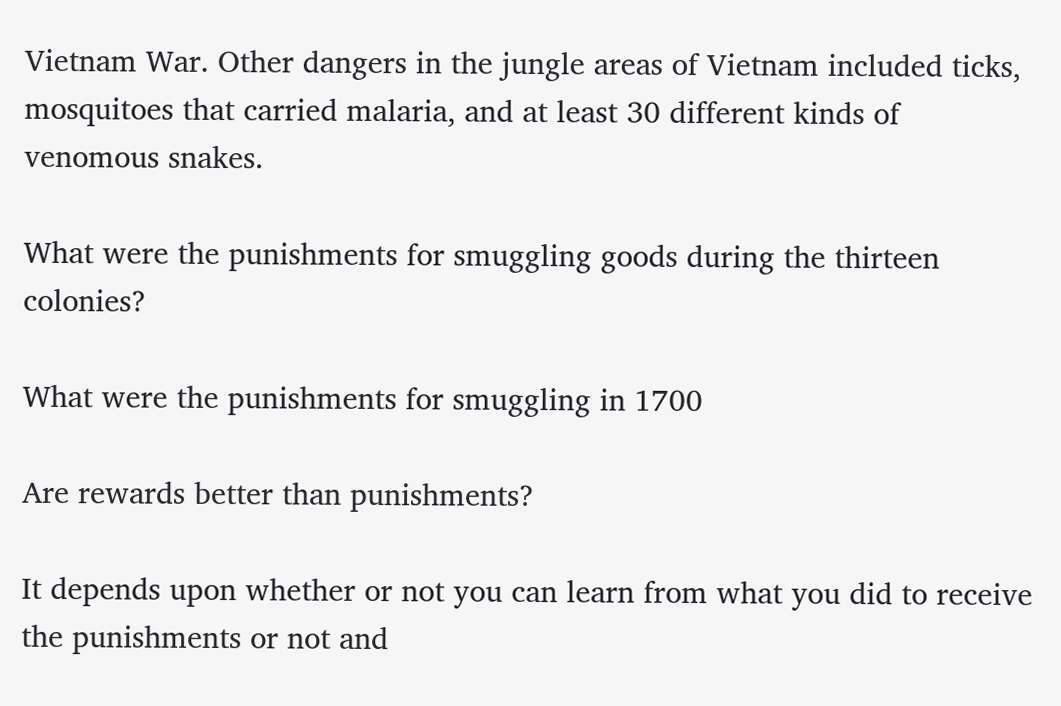Vietnam War. Other dangers in the jungle areas of Vietnam included ticks, mosquitoes that carried malaria, and at least 30 different kinds of venomous snakes.

What were the punishments for smuggling goods during the thirteen colonies?

What were the punishments for smuggling in 1700

Are rewards better than punishments?

It depends upon whether or not you can learn from what you did to receive the punishments or not and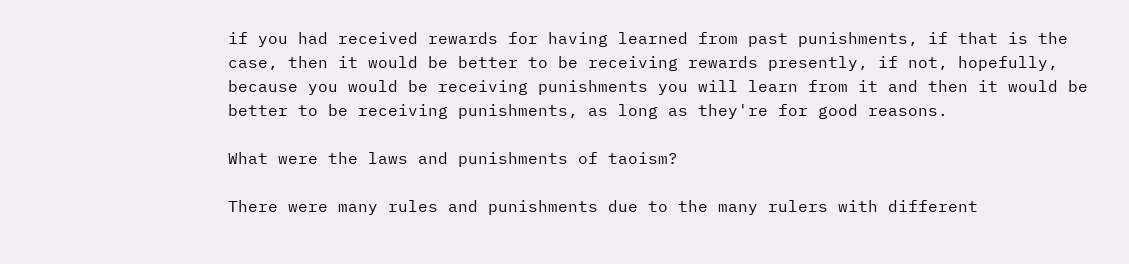if you had received rewards for having learned from past punishments, if that is the case, then it would be better to be receiving rewards presently, if not, hopefully, because you would be receiving punishments you will learn from it and then it would be better to be receiving punishments, as long as they're for good reasons.

What were the laws and punishments of taoism?

There were many rules and punishments due to the many rulers with different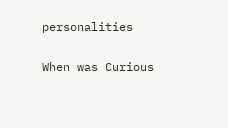personalities

When was Curious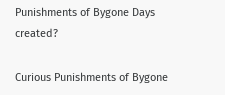Punishments of Bygone Days created?

Curious Punishments of Bygone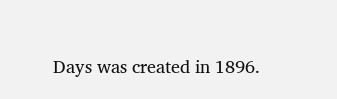Days was created in 1896.